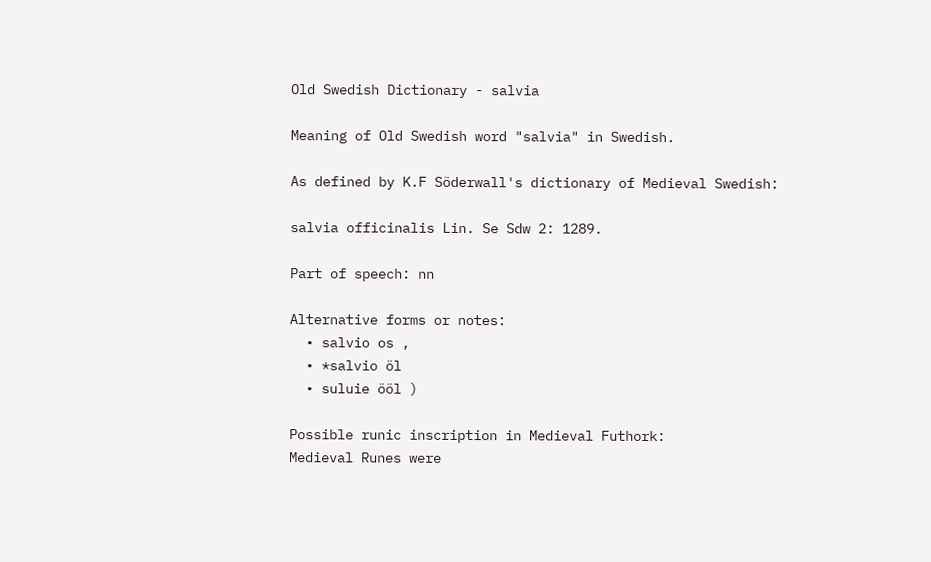Old Swedish Dictionary - salvia

Meaning of Old Swedish word "salvia" in Swedish.

As defined by K.F Söderwall's dictionary of Medieval Swedish:

salvia officinalis Lin. Se Sdw 2: 1289.

Part of speech: nn

Alternative forms or notes:
  • salvio os ,
  • *salvio öl
  • suluie ööl )

Possible runic inscription in Medieval Futhork:
Medieval Runes were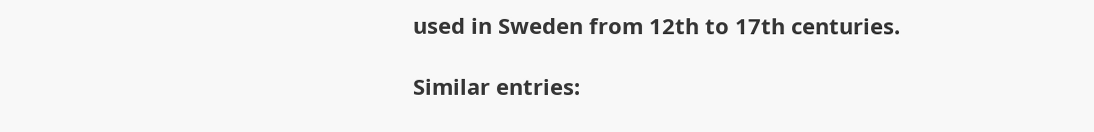used in Sweden from 12th to 17th centuries.

Similar entries: